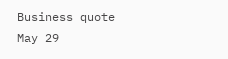Business quote May 29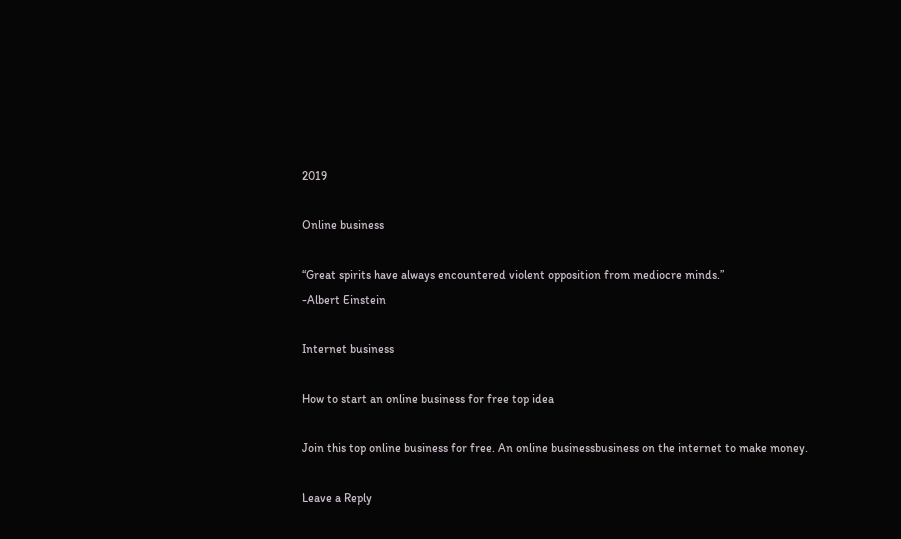2019

Online business

“Great spirits have always encountered violent opposition from mediocre minds.”
-Albert Einstein

Internet business

How to start an online business for free top idea

Join this top online business for free. An online businessbusiness on the internet to make money.

Leave a Reply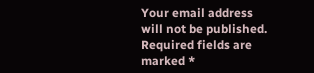Your email address will not be published. Required fields are marked *